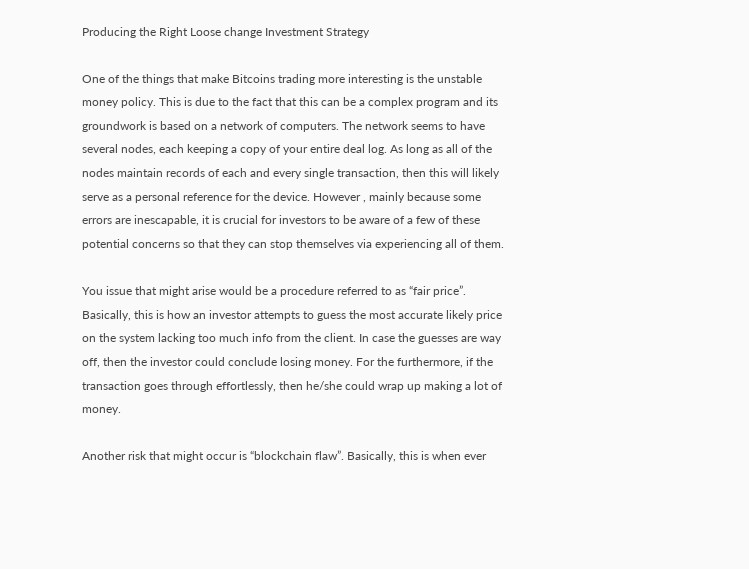Producing the Right Loose change Investment Strategy

One of the things that make Bitcoins trading more interesting is the unstable money policy. This is due to the fact that this can be a complex program and its groundwork is based on a network of computers. The network seems to have several nodes, each keeping a copy of your entire deal log. As long as all of the nodes maintain records of each and every single transaction, then this will likely serve as a personal reference for the device. However , mainly because some errors are inescapable, it is crucial for investors to be aware of a few of these potential concerns so that they can stop themselves via experiencing all of them.

You issue that might arise would be a procedure referred to as “fair price”. Basically, this is how an investor attempts to guess the most accurate likely price on the system lacking too much info from the client. In case the guesses are way off, then the investor could conclude losing money. For the furthermore, if the transaction goes through effortlessly, then he/she could wrap up making a lot of money.

Another risk that might occur is “blockchain flaw”. Basically, this is when ever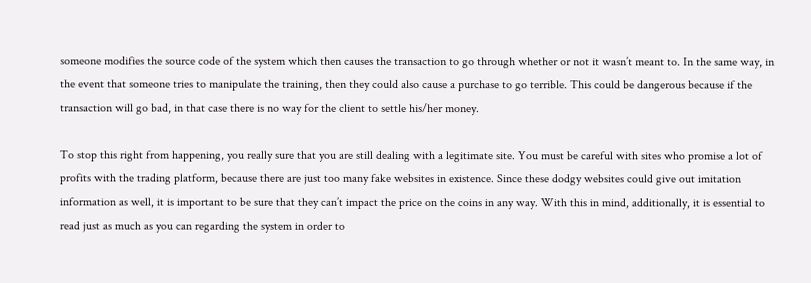someone modifies the source code of the system which then causes the transaction to go through whether or not it wasn’t meant to. In the same way, in the event that someone tries to manipulate the training, then they could also cause a purchase to go terrible. This could be dangerous because if the transaction will go bad, in that case there is no way for the client to settle his/her money.

To stop this right from happening, you really sure that you are still dealing with a legitimate site. You must be careful with sites who promise a lot of profits with the trading platform, because there are just too many fake websites in existence. Since these dodgy websites could give out imitation information as well, it is important to be sure that they can’t impact the price on the coins in any way. With this in mind, additionally, it is essential to read just as much as you can regarding the system in order to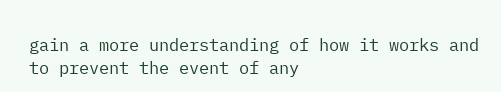gain a more understanding of how it works and to prevent the event of any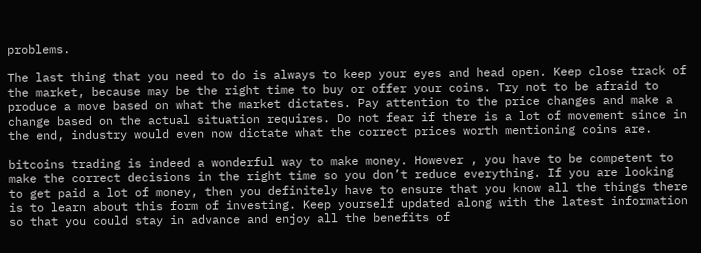problems.

The last thing that you need to do is always to keep your eyes and head open. Keep close track of the market, because may be the right time to buy or offer your coins. Try not to be afraid to produce a move based on what the market dictates. Pay attention to the price changes and make a change based on the actual situation requires. Do not fear if there is a lot of movement since in the end, industry would even now dictate what the correct prices worth mentioning coins are.

bitcoins trading is indeed a wonderful way to make money. However , you have to be competent to make the correct decisions in the right time so you don’t reduce everything. If you are looking to get paid a lot of money, then you definitely have to ensure that you know all the things there is to learn about this form of investing. Keep yourself updated along with the latest information so that you could stay in advance and enjoy all the benefits of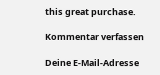this great purchase.

Kommentar verfassen

Deine E-Mail-Adresse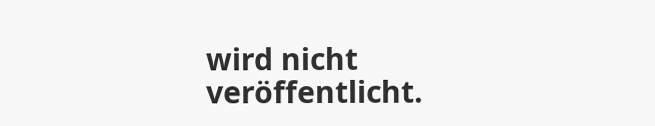wird nicht veröffentlicht.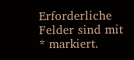Erforderliche Felder sind mit * markiert.